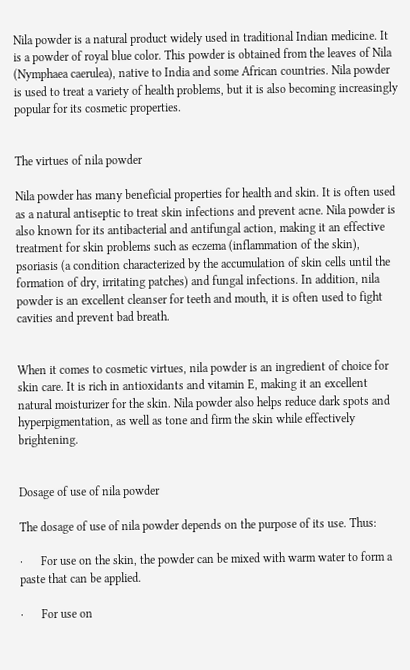Nila powder is a natural product widely used in traditional Indian medicine. It is a powder of royal blue color. This powder is obtained from the leaves of Nila (Nymphaea caerulea), native to India and some African countries. Nila powder is used to treat a variety of health problems, but it is also becoming increasingly popular for its cosmetic properties.


The virtues of nila powder

Nila powder has many beneficial properties for health and skin. It is often used as a natural antiseptic to treat skin infections and prevent acne. Nila powder is also known for its antibacterial and antifungal action, making it an effective treatment for skin problems such as eczema (inflammation of the skin), psoriasis (a condition characterized by the accumulation of skin cells until the formation of dry, irritating patches) and fungal infections. In addition, nila powder is an excellent cleanser for teeth and mouth, it is often used to fight cavities and prevent bad breath.


When it comes to cosmetic virtues, nila powder is an ingredient of choice for skin care. It is rich in antioxidants and vitamin E, making it an excellent natural moisturizer for the skin. Nila powder also helps reduce dark spots and hyperpigmentation, as well as tone and firm the skin while effectively brightening.


Dosage of use of nila powder

The dosage of use of nila powder depends on the purpose of its use. Thus:

·      For use on the skin, the powder can be mixed with warm water to form a paste that can be applied.

·      For use on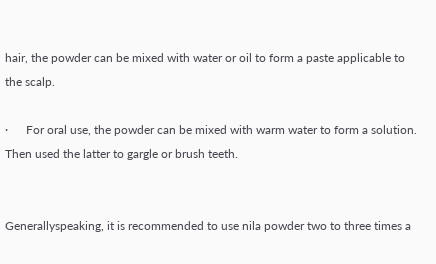hair, the powder can be mixed with water or oil to form a paste applicable to the scalp.

·      For oral use, the powder can be mixed with warm water to form a solution. Then used the latter to gargle or brush teeth.


Generallyspeaking, it is recommended to use nila powder two to three times a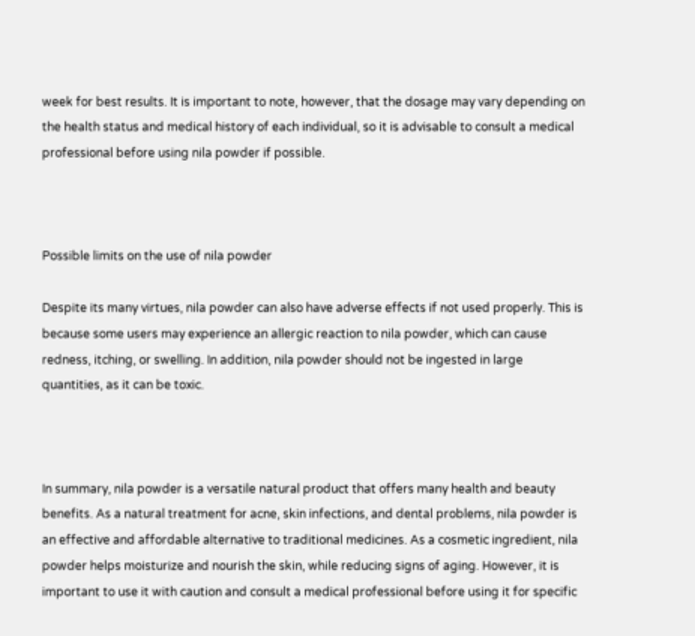week for best results. It is important to note, however, that the dosage may vary depending on the health status and medical history of each individual, so it is advisable to consult a medical professional before using nila powder if possible.



Possible limits on the use of nila powder

Despite its many virtues, nila powder can also have adverse effects if not used properly. This is because some users may experience an allergic reaction to nila powder, which can cause redness, itching, or swelling. In addition, nila powder should not be ingested in large quantities, as it can be toxic.



In summary, nila powder is a versatile natural product that offers many health and beauty benefits. As a natural treatment for acne, skin infections, and dental problems, nila powder is an effective and affordable alternative to traditional medicines. As a cosmetic ingredient, nila powder helps moisturize and nourish the skin, while reducing signs of aging. However, it is important to use it with caution and consult a medical professional before using it for specific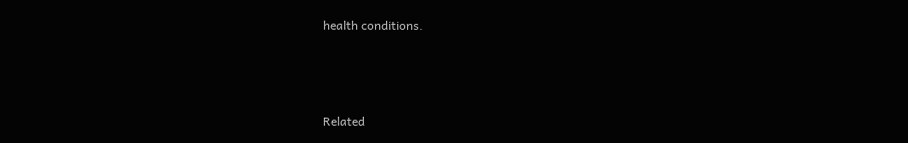health conditions.



Related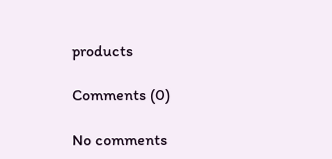products

Comments (0)

No comments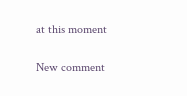at this moment

New comment